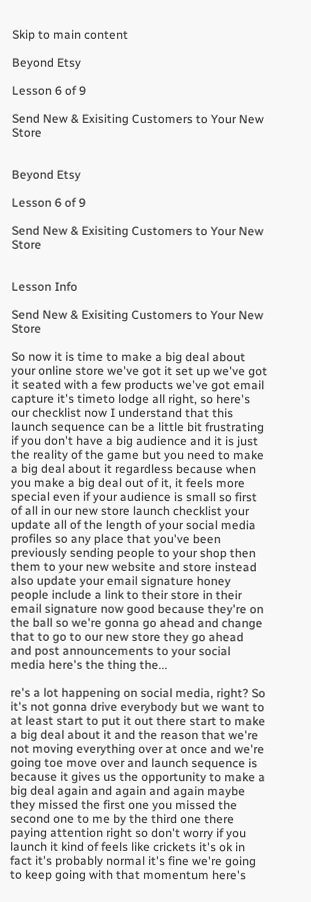Skip to main content

Beyond Etsy

Lesson 6 of 9

Send New & Exisiting Customers to Your New Store


Beyond Etsy

Lesson 6 of 9

Send New & Exisiting Customers to Your New Store


Lesson Info

Send New & Exisiting Customers to Your New Store

So now it is time to make a big deal about your online store we've got it set up we've got it seated with a few products we've got email capture it's timeto lodge all right, so here's our checklist now I understand that this launch sequence can be a little bit frustrating if you don't have a big audience and it is just the reality of the game but you need to make a big deal about it regardless because when you make a big deal out of it, it feels more special even if your audience is small so first of all in our new store launch checklist your update all of the length of your social media profiles so any place that you've been previously sending people to your shop then them to your new website and store instead also update your email signature honey people include a link to their store in their email signature now good because they're on the ball so we're gonna go ahead and change that to go to our new store they go ahead and post announcements to your social media here's the thing the...

re's a lot happening on social media, right? So it's not gonna drive everybody but we want to at least start to put it out there start to make a big deal about it and the reason that we're not moving everything over at once and we're going toe move over and launch sequence is because it gives us the opportunity to make a big deal again and again and again maybe they missed the first one you missed the second one to me by the third one there paying attention right so don't worry if you launch it kind of feels like crickets it's ok in fact it's probably normal it's fine we're going to keep going with that momentum here's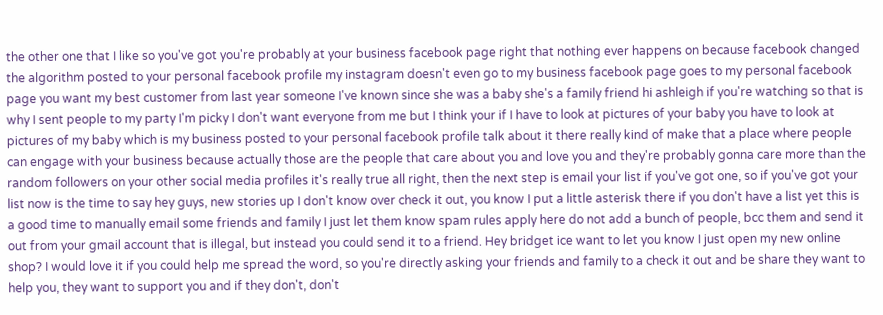the other one that I like so you've got you're probably at your business facebook page right that nothing ever happens on because facebook changed the algorithm posted to your personal facebook profile my instagram doesn't even go to my business facebook page goes to my personal facebook page you want my best customer from last year someone I've known since she was a baby she's a family friend hi ashleigh if you're watching so that is why I sent people to my party I'm picky I don't want everyone from me but I think your if I have to look at pictures of your baby you have to look at pictures of my baby which is my business posted to your personal facebook profile talk about it there really kind of make that a place where people can engage with your business because actually those are the people that care about you and love you and they're probably gonna care more than the random followers on your other social media profiles it's really true all right, then the next step is email your list if you've got one, so if you've got your list now is the time to say hey guys, new stories up I don't know over check it out, you know I put a little asterisk there if you don't have a list yet this is a good time to manually email some friends and family I just let them know spam rules apply here do not add a bunch of people, bcc them and send it out from your gmail account that is illegal, but instead you could send it to a friend. Hey bridget ice want to let you know I just open my new online shop? I would love it if you could help me spread the word, so you're directly asking your friends and family to a check it out and be share they want to help you, they want to support you and if they don't, don't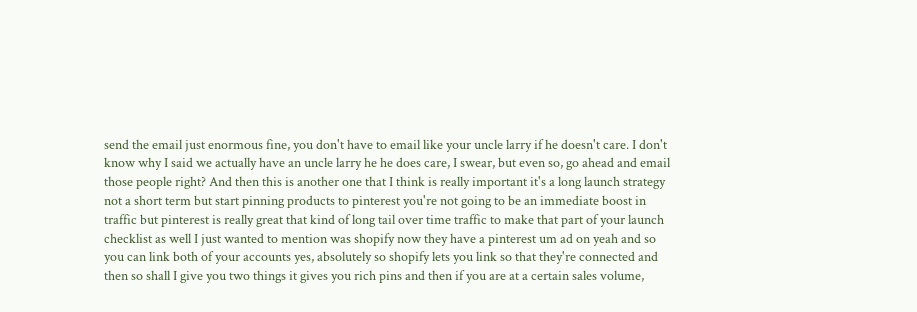send the email just enormous fine, you don't have to email like your uncle larry if he doesn't care. I don't know why I said we actually have an uncle larry he he does care, I swear, but even so, go ahead and email those people right? And then this is another one that I think is really important it's a long launch strategy not a short term but start pinning products to pinterest you're not going to be an immediate boost in traffic but pinterest is really great that kind of long tail over time traffic to make that part of your launch checklist as well I just wanted to mention was shopify now they have a pinterest um ad on yeah and so you can link both of your accounts yes, absolutely so shopify lets you link so that they're connected and then so shall I give you two things it gives you rich pins and then if you are at a certain sales volume,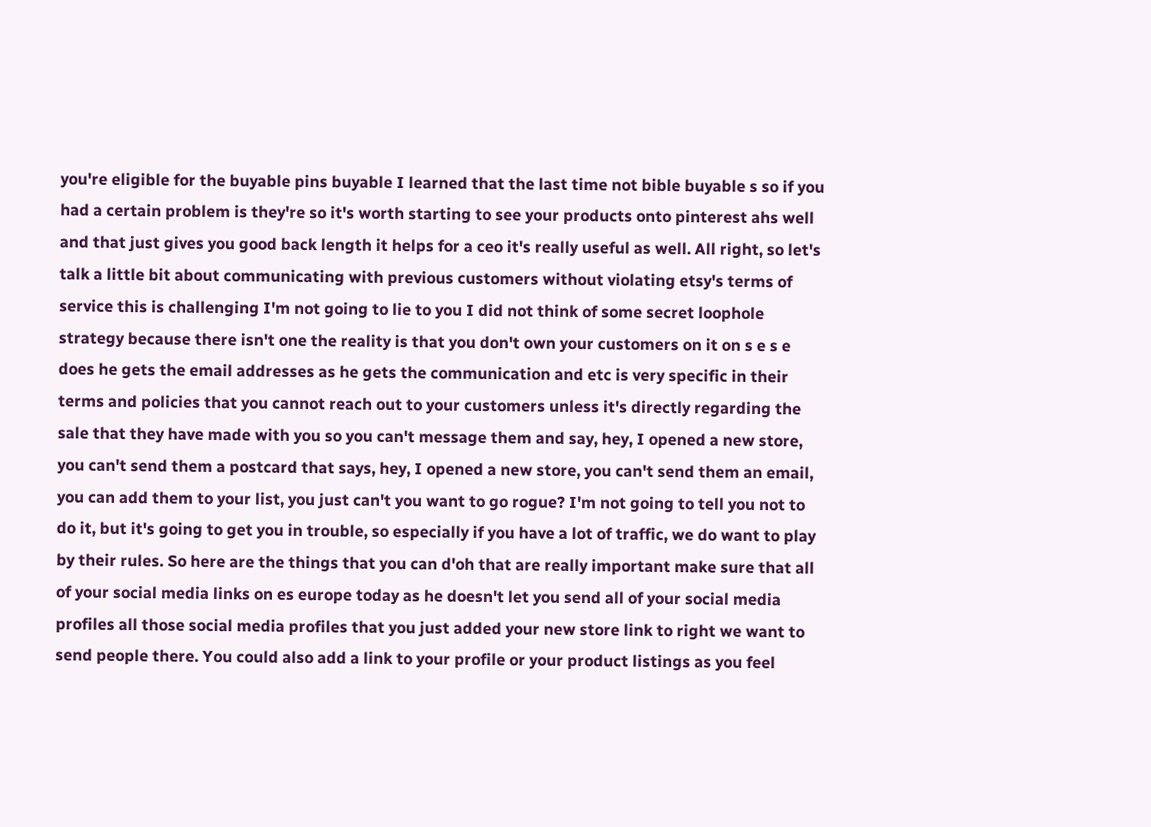you're eligible for the buyable pins buyable I learned that the last time not bible buyable s so if you had a certain problem is they're so it's worth starting to see your products onto pinterest ahs well and that just gives you good back length it helps for a ceo it's really useful as well. All right, so let's talk a little bit about communicating with previous customers without violating etsy's terms of service this is challenging I'm not going to lie to you I did not think of some secret loophole strategy because there isn't one the reality is that you don't own your customers on it on s e s e does he gets the email addresses as he gets the communication and etc is very specific in their terms and policies that you cannot reach out to your customers unless it's directly regarding the sale that they have made with you so you can't message them and say, hey, I opened a new store, you can't send them a postcard that says, hey, I opened a new store, you can't send them an email, you can add them to your list, you just can't you want to go rogue? I'm not going to tell you not to do it, but it's going to get you in trouble, so especially if you have a lot of traffic, we do want to play by their rules. So here are the things that you can d'oh that are really important make sure that all of your social media links on es europe today as he doesn't let you send all of your social media profiles all those social media profiles that you just added your new store link to right we want to send people there. You could also add a link to your profile or your product listings as you feel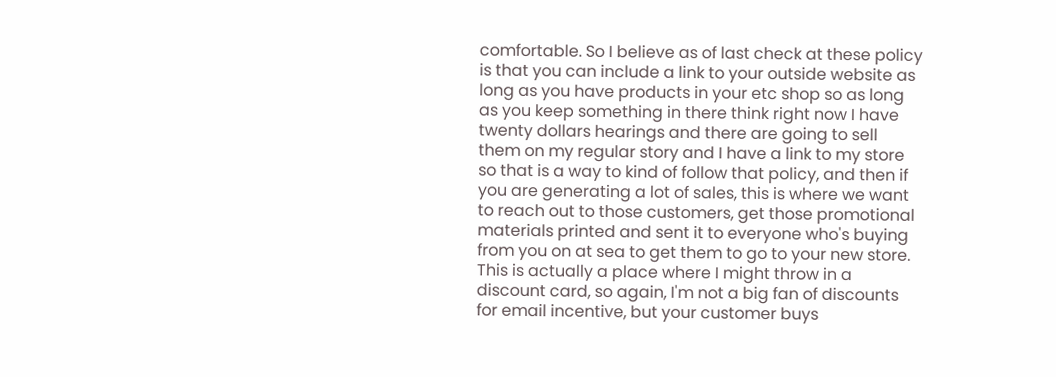comfortable. So I believe as of last check at these policy is that you can include a link to your outside website as long as you have products in your etc shop so as long as you keep something in there think right now I have twenty dollars hearings and there are going to sell them on my regular story and I have a link to my store so that is a way to kind of follow that policy, and then if you are generating a lot of sales, this is where we want to reach out to those customers, get those promotional materials printed and sent it to everyone who's buying from you on at sea to get them to go to your new store. This is actually a place where I might throw in a discount card, so again, I'm not a big fan of discounts for email incentive, but your customer buys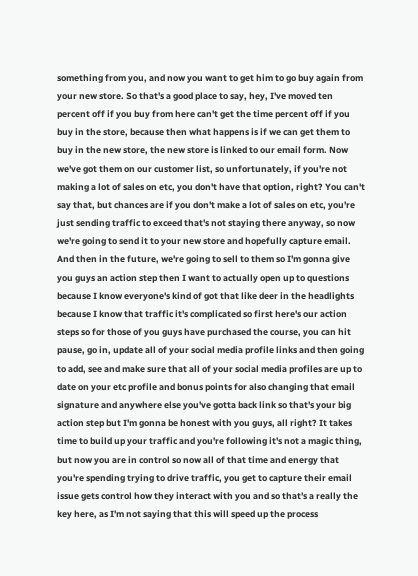something from you, and now you want to get him to go buy again from your new store. So that's a good place to say, hey, I've moved ten percent off if you buy from here can't get the time percent off if you buy in the store, because then what happens is if we can get them to buy in the new store, the new store is linked to our email form. Now we've got them on our customer list, so unfortunately, if you're not making a lot of sales on etc, you don't have that option, right? You can't say that, but chances are if you don't make a lot of sales on etc, you're just sending traffic to exceed that's not staying there anyway, so now we're going to send it to your new store and hopefully capture email. And then in the future, we're going to sell to them so I'm gonna give you guys an action step then I want to actually open up to questions because I know everyone's kind of got that like deer in the headlights because I know that traffic it's complicated so first here's our action steps so for those of you guys have purchased the course, you can hit pause, go in, update all of your social media profile links and then going to add, see and make sure that all of your social media profiles are up to date on your etc profile and bonus points for also changing that email signature and anywhere else you've gotta back link so that's your big action step but I'm gonna be honest with you guys, all right? It takes time to build up your traffic and you're following it's not a magic thing, but now you are in control so now all of that time and energy that you're spending trying to drive traffic, you get to capture their email issue gets control how they interact with you and so that's a really the key here, as I'm not saying that this will speed up the process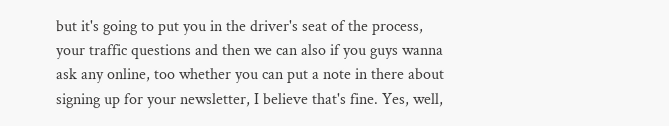but it's going to put you in the driver's seat of the process, your traffic questions and then we can also if you guys wanna ask any online, too whether you can put a note in there about signing up for your newsletter, I believe that's fine. Yes, well,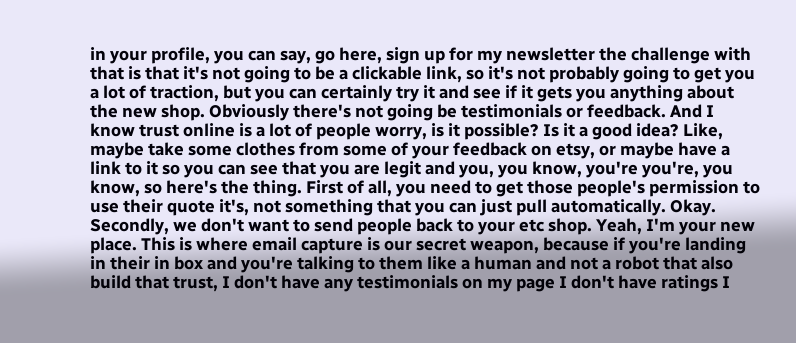in your profile, you can say, go here, sign up for my newsletter the challenge with that is that it's not going to be a clickable link, so it's not probably going to get you a lot of traction, but you can certainly try it and see if it gets you anything about the new shop. Obviously there's not going be testimonials or feedback. And I know trust online is a lot of people worry, is it possible? Is it a good idea? Like, maybe take some clothes from some of your feedback on etsy, or maybe have a link to it so you can see that you are legit and you, you know, you're you're, you know, so here's the thing. First of all, you need to get those people's permission to use their quote it's, not something that you can just pull automatically. Okay. Secondly, we don't want to send people back to your etc shop. Yeah, I'm your new place. This is where email capture is our secret weapon, because if you're landing in their in box and you're talking to them like a human and not a robot that also build that trust, I don't have any testimonials on my page I don't have ratings I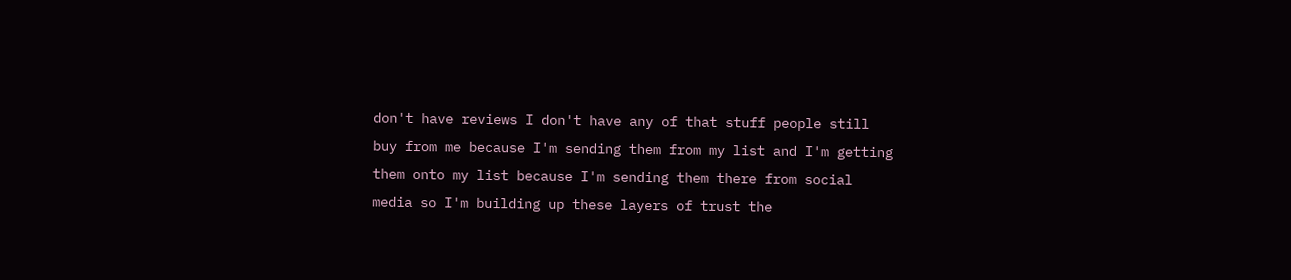don't have reviews I don't have any of that stuff people still buy from me because I'm sending them from my list and I'm getting them onto my list because I'm sending them there from social media so I'm building up these layers of trust the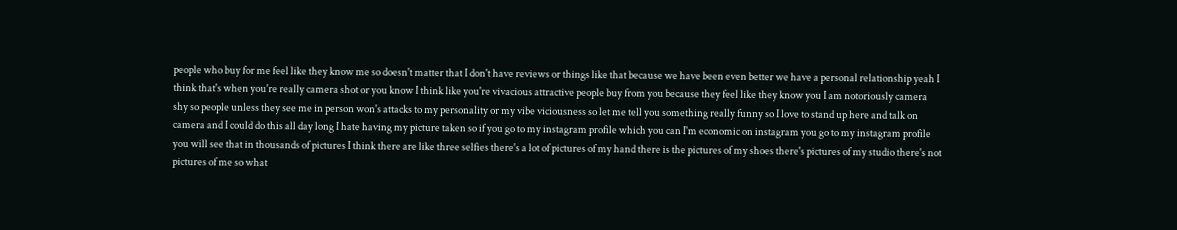people who buy for me feel like they know me so doesn't matter that I don't have reviews or things like that because we have been even better we have a personal relationship yeah I think that's when you're really camera shot or you know I think like you're vivacious attractive people buy from you because they feel like they know you I am notoriously camera shy so people unless they see me in person won's attacks to my personality or my vibe viciousness so let me tell you something really funny so I love to stand up here and talk on camera and I could do this all day long I hate having my picture taken so if you go to my instagram profile which you can I'm economic on instagram you go to my instagram profile you will see that in thousands of pictures I think there are like three selfies there's a lot of pictures of my hand there is the pictures of my shoes there's pictures of my studio there's not pictures of me so what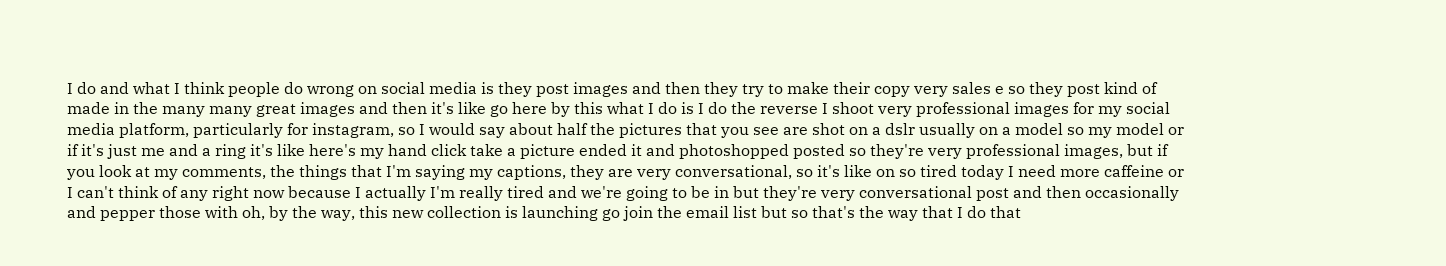I do and what I think people do wrong on social media is they post images and then they try to make their copy very sales e so they post kind of made in the many many great images and then it's like go here by this what I do is I do the reverse I shoot very professional images for my social media platform, particularly for instagram, so I would say about half the pictures that you see are shot on a dslr usually on a model so my model or if it's just me and a ring it's like here's my hand click take a picture ended it and photoshopped posted so they're very professional images, but if you look at my comments, the things that I'm saying my captions, they are very conversational, so it's like on so tired today I need more caffeine or I can't think of any right now because I actually I'm really tired and we're going to be in but they're very conversational post and then occasionally and pepper those with oh, by the way, this new collection is launching go join the email list but so that's the way that I do that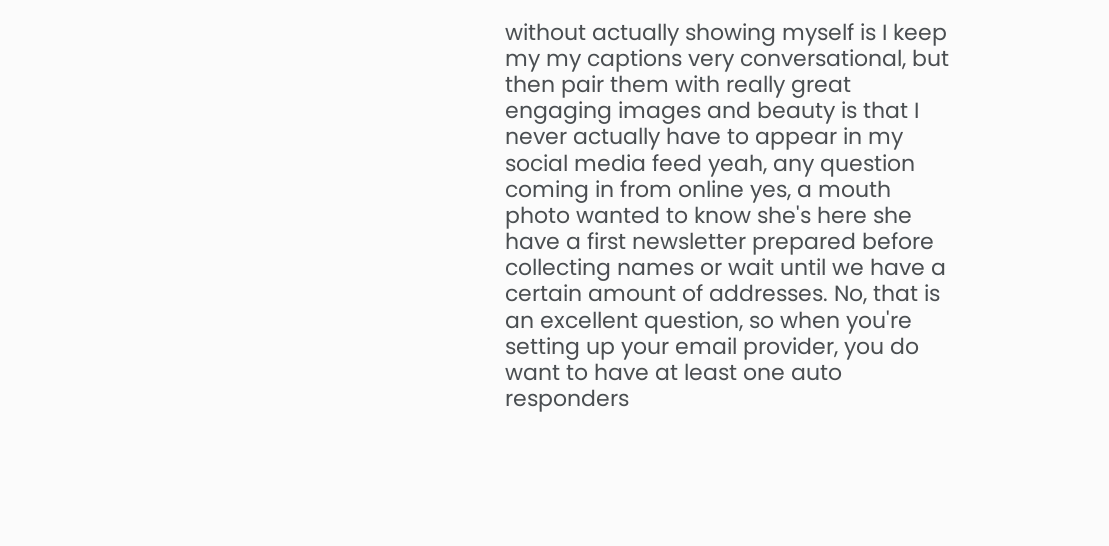without actually showing myself is I keep my my captions very conversational, but then pair them with really great engaging images and beauty is that I never actually have to appear in my social media feed yeah, any question coming in from online yes, a mouth photo wanted to know she's here she have a first newsletter prepared before collecting names or wait until we have a certain amount of addresses. No, that is an excellent question, so when you're setting up your email provider, you do want to have at least one auto responders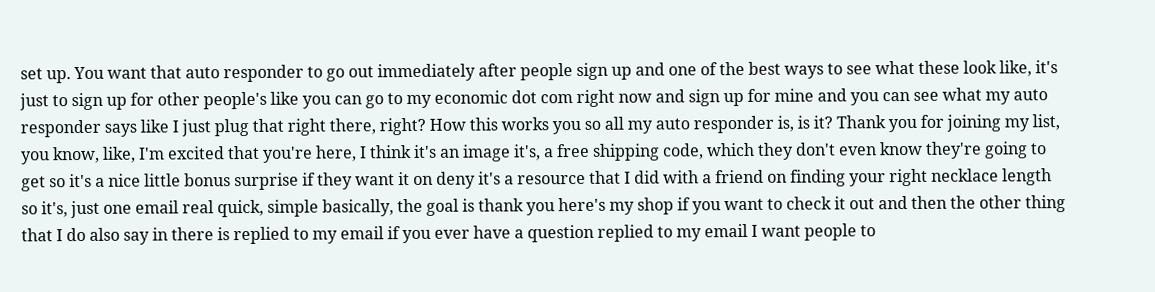set up. You want that auto responder to go out immediately after people sign up and one of the best ways to see what these look like, it's just to sign up for other people's like you can go to my economic dot com right now and sign up for mine and you can see what my auto responder says like I just plug that right there, right? How this works you so all my auto responder is, is it? Thank you for joining my list, you know, like, I'm excited that you're here, I think it's an image it's, a free shipping code, which they don't even know they're going to get so it's a nice little bonus surprise if they want it on deny it's a resource that I did with a friend on finding your right necklace length so it's, just one email real quick, simple basically, the goal is thank you here's my shop if you want to check it out and then the other thing that I do also say in there is replied to my email if you ever have a question replied to my email I want people to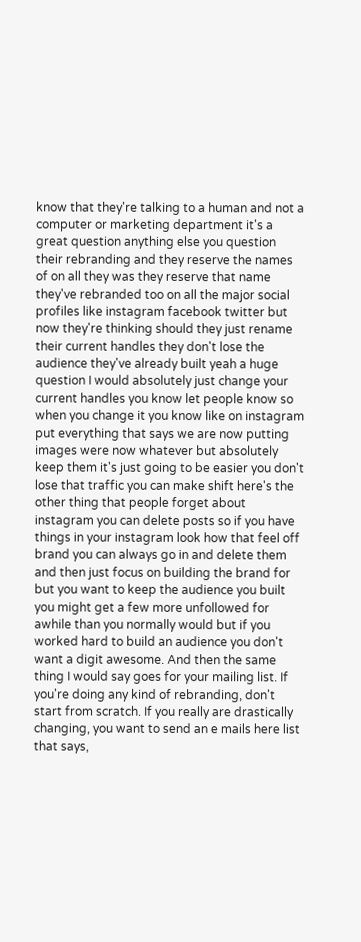know that they're talking to a human and not a computer or marketing department it's a great question anything else you question their rebranding and they reserve the names of on all they was they reserve that name they've rebranded too on all the major social profiles like instagram facebook twitter but now they're thinking should they just rename their current handles they don't lose the audience they've already built yeah a huge question I would absolutely just change your current handles you know let people know so when you change it you know like on instagram put everything that says we are now putting images were now whatever but absolutely keep them it's just going to be easier you don't lose that traffic you can make shift here's the other thing that people forget about instagram you can delete posts so if you have things in your instagram look how that feel off brand you can always go in and delete them and then just focus on building the brand for but you want to keep the audience you built you might get a few more unfollowed for awhile than you normally would but if you worked hard to build an audience you don't want a digit awesome. And then the same thing I would say goes for your mailing list. If you're doing any kind of rebranding, don't start from scratch. If you really are drastically changing, you want to send an e mails here list that says,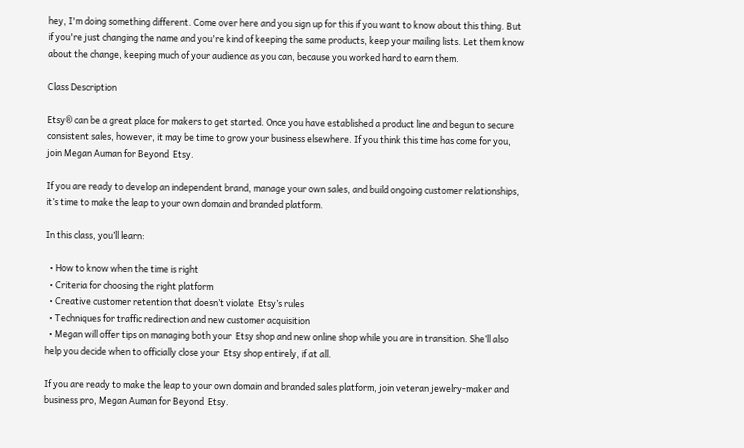hey, I'm doing something different. Come over here and you sign up for this if you want to know about this thing. But if you're just changing the name and you're kind of keeping the same products, keep your mailing lists. Let them know about the change, keeping much of your audience as you can, because you worked hard to earn them.

Class Description

Etsy® can be a great place for makers to get started. Once you have established a product line and begun to secure consistent sales, however, it may be time to grow your business elsewhere. If you think this time has come for you, join Megan Auman for Beyond  Etsy.

If you are ready to develop an independent brand, manage your own sales, and build ongoing customer relationships, it’s time to make the leap to your own domain and branded platform.

In this class, you’ll learn:

  • How to know when the time is right
  • Criteria for choosing the right platform
  • Creative customer retention that doesn’t violate  Etsy’s rules
  • Techniques for traffic redirection and new customer acquisition
  • Megan will offer tips on managing both your  Etsy shop and new online shop while you are in transition. She’ll also help you decide when to officially close your  Etsy shop entirely, if at all.

If you are ready to make the leap to your own domain and branded sales platform, join veteran jewelry-maker and business pro, Megan Auman for Beyond  Etsy.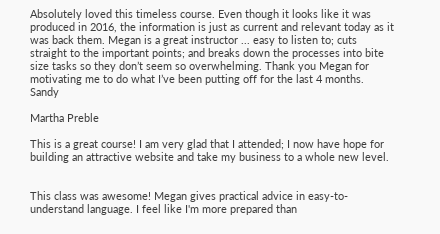Absolutely loved this timeless course. Even though it looks like it was produced in 2016, the information is just as current and relevant today as it was back them. Megan is a great instructor ... easy to listen to; cuts straight to the important points; and breaks down the processes into bite size tasks so they don’t seem so overwhelming. Thank you Megan for motivating me to do what I’ve been putting off for the last 4 months. Sandy

Martha Preble

This is a great course! I am very glad that I attended; I now have hope for building an attractive website and take my business to a whole new level.


This class was awesome! Megan gives practical advice in easy-to-understand language. I feel like I'm more prepared than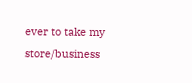ever to take my store/business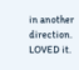in another direction. LOVED it.